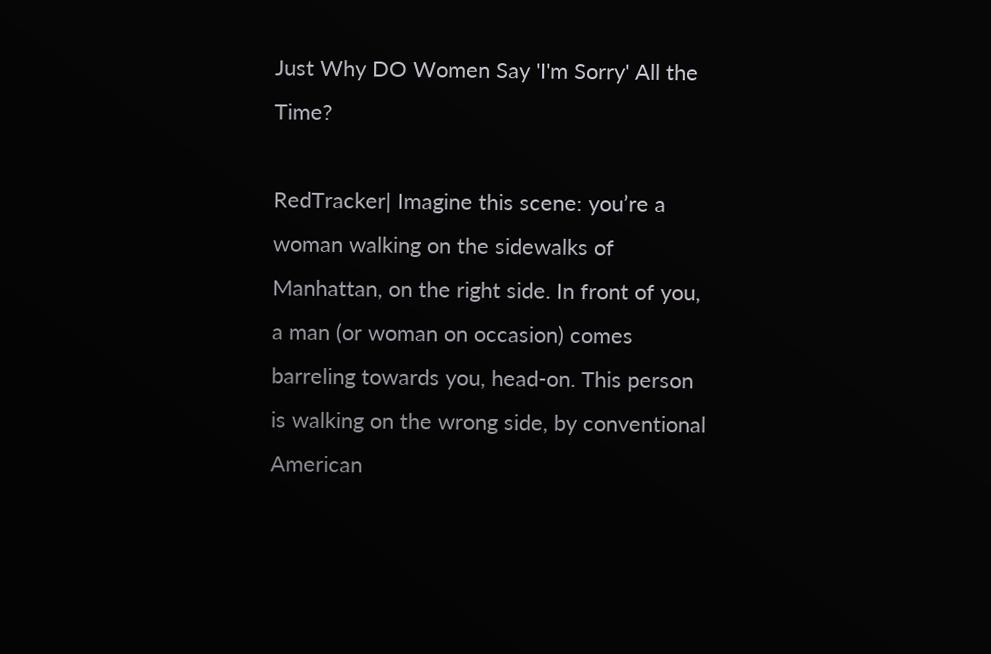Just Why DO Women Say 'I'm Sorry' All the Time?

RedTracker| Imagine this scene: you’re a woman walking on the sidewalks of Manhattan, on the right side. In front of you, a man (or woman on occasion) comes barreling towards you, head-on. This person is walking on the wrong side, by conventional American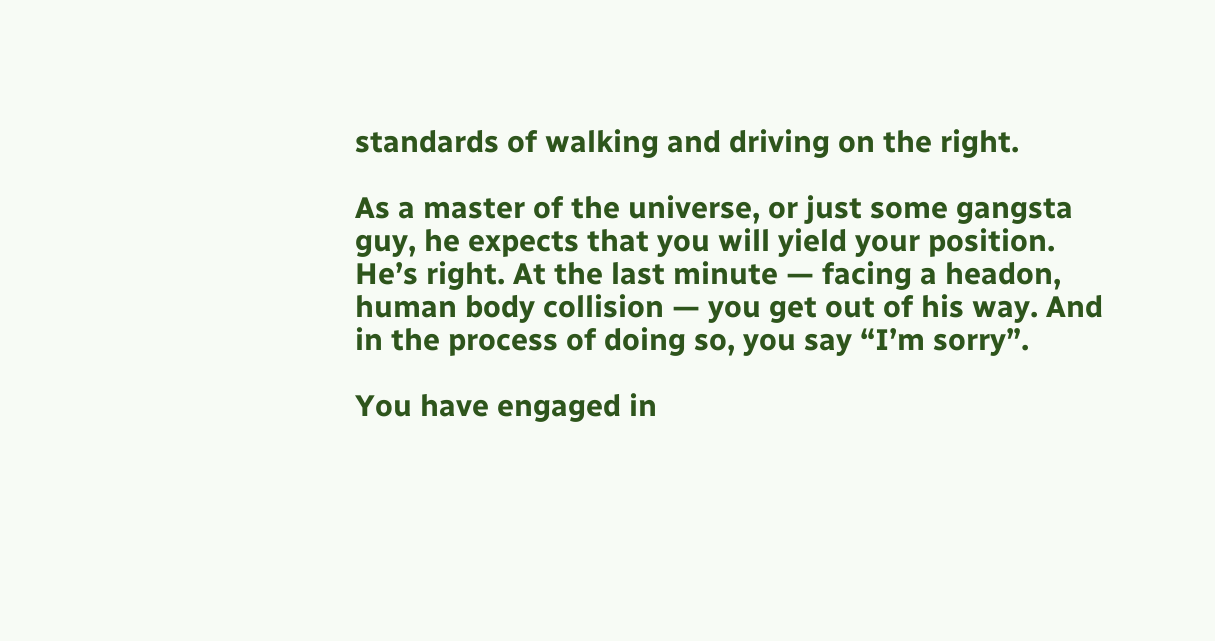standards of walking and driving on the right.

As a master of the universe, or just some gangsta guy, he expects that you will yield your position. He’s right. At the last minute — facing a headon, human body collision — you get out of his way. And in the process of doing so, you say “I’m sorry”.

You have engaged in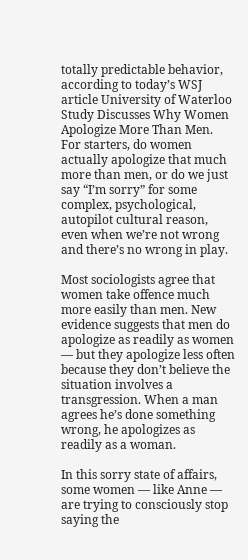totally predictable behavior, according to today’s WSJ article University of Waterloo Study Discusses Why Women Apologize More Than Men. For starters, do women actually apologize that much more than men, or do we just say “I’m sorry” for some complex, psychological, autopilot cultural reason, even when we’re not wrong and there’s no wrong in play.

Most sociologists agree that women take offence much more easily than men. New evidence suggests that men do apologize as readily as women — but they apologize less often because they don’t believe the situation involves a transgression. When a man agrees he’s done something wrong, he apologizes as readily as a woman.

In this sorry state of affairs, some women — like Anne — are trying to consciously stop saying the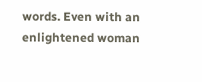words. Even with an enlightened woman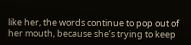like her, the words continue to pop out of her mouth, because she’s trying to keep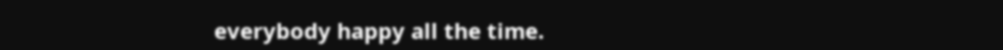everybody happy all the time.